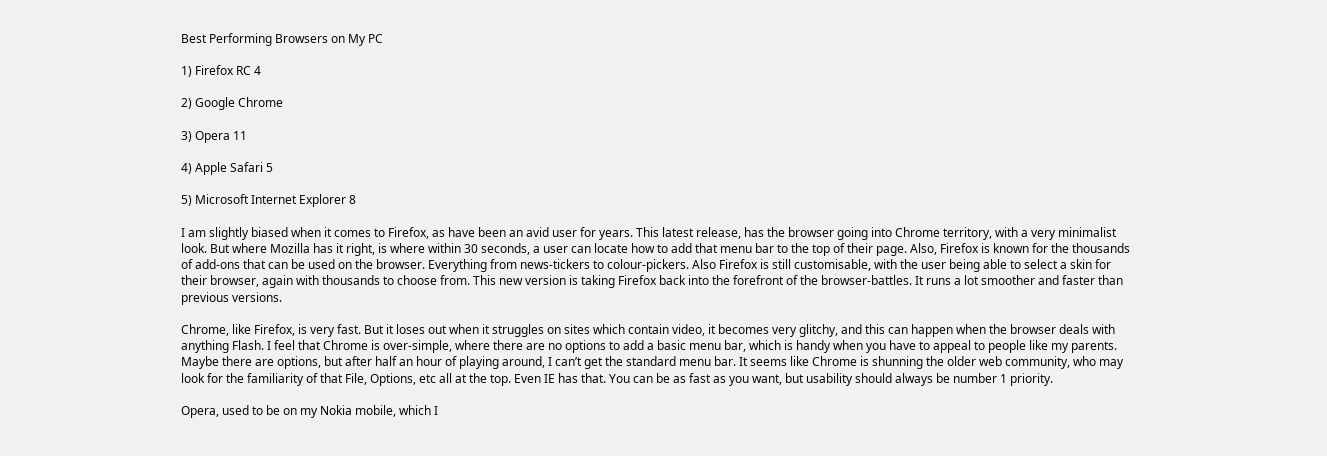Best Performing Browsers on My PC

1) Firefox RC 4

2) Google Chrome

3) Opera 11

4) Apple Safari 5

5) Microsoft Internet Explorer 8

I am slightly biased when it comes to Firefox, as have been an avid user for years. This latest release, has the browser going into Chrome territory, with a very minimalist look. But where Mozilla has it right, is where within 30 seconds, a user can locate how to add that menu bar to the top of their page. Also, Firefox is known for the thousands of add-ons that can be used on the browser. Everything from news-tickers to colour-pickers. Also Firefox is still customisable, with the user being able to select a skin for their browser, again with thousands to choose from. This new version is taking Firefox back into the forefront of the browser-battles. It runs a lot smoother and faster than previous versions.

Chrome, like Firefox, is very fast. But it loses out when it struggles on sites which contain video, it becomes very glitchy, and this can happen when the browser deals with anything Flash. I feel that Chrome is over-simple, where there are no options to add a basic menu bar, which is handy when you have to appeal to people like my parents. Maybe there are options, but after half an hour of playing around, I can’t get the standard menu bar. It seems like Chrome is shunning the older web community, who may look for the familiarity of that File, Options, etc all at the top. Even IE has that. You can be as fast as you want, but usability should always be number 1 priority.

Opera, used to be on my Nokia mobile, which I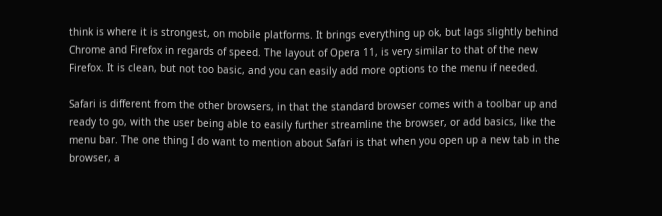think is where it is strongest, on mobile platforms. It brings everything up ok, but lags slightly behind Chrome and Firefox in regards of speed. The layout of Opera 11, is very similar to that of the new Firefox. It is clean, but not too basic, and you can easily add more options to the menu if needed.

Safari is different from the other browsers, in that the standard browser comes with a toolbar up and ready to go, with the user being able to easily further streamline the browser, or add basics, like the menu bar. The one thing I do want to mention about Safari is that when you open up a new tab in the browser, a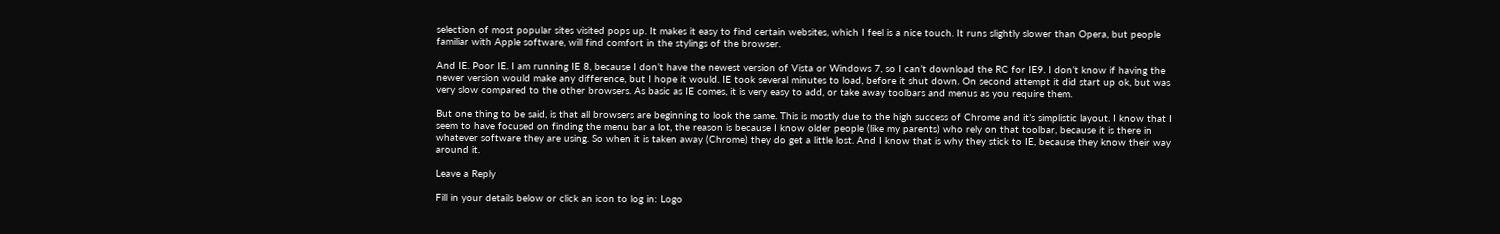selection of most popular sites visited pops up. It makes it easy to find certain websites, which I feel is a nice touch. It runs slightly slower than Opera, but people familiar with Apple software, will find comfort in the stylings of the browser.

And IE. Poor IE. I am running IE 8, because I don’t have the newest version of Vista or Windows 7, so I can’t download the RC for IE9. I don’t know if having the newer version would make any difference, but I hope it would. IE took several minutes to load, before it shut down. On second attempt it did start up ok, but was very slow compared to the other browsers. As basic as IE comes, it is very easy to add, or take away toolbars and menus as you require them.

But one thing to be said, is that all browsers are beginning to look the same. This is mostly due to the high success of Chrome and it’s simplistic layout. I know that I seem to have focused on finding the menu bar a lot, the reason is because I know older people (like my parents) who rely on that toolbar, because it is there in whatever software they are using. So when it is taken away (Chrome) they do get a little lost. And I know that is why they stick to IE, because they know their way around it.

Leave a Reply

Fill in your details below or click an icon to log in: Logo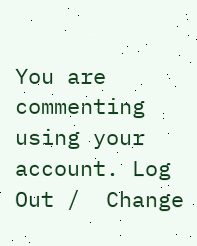You are commenting using your account. Log Out /  Change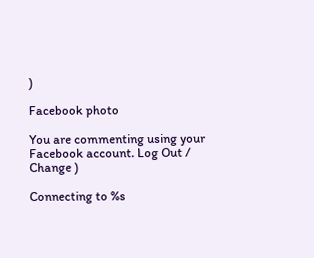)

Facebook photo

You are commenting using your Facebook account. Log Out /  Change )

Connecting to %s